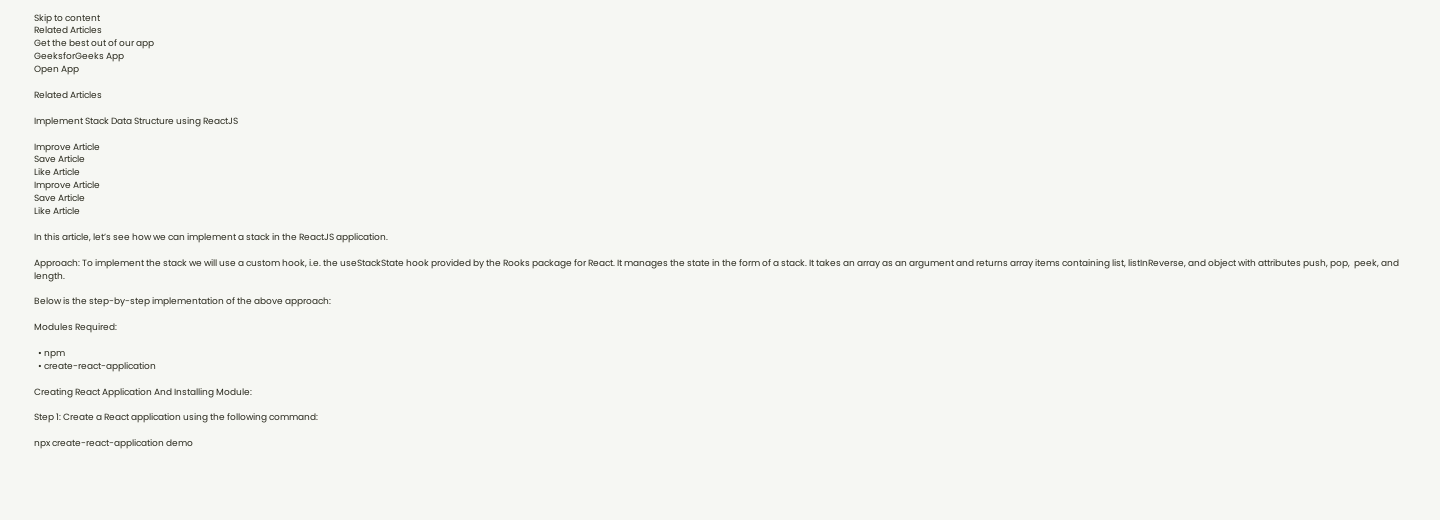Skip to content
Related Articles
Get the best out of our app
GeeksforGeeks App
Open App

Related Articles

Implement Stack Data Structure using ReactJS

Improve Article
Save Article
Like Article
Improve Article
Save Article
Like Article

In this article, let’s see how we can implement a stack in the ReactJS application.

Approach: To implement the stack we will use a custom hook, i.e. the useStackState hook provided by the Rooks package for React. It manages the state in the form of a stack. It takes an array as an argument and returns array items containing list, listInReverse, and object with attributes push, pop,  peek, and length.

Below is the step-by-step implementation of the above approach:

Modules Required:

  • npm
  • create-react-application

Creating React Application And Installing Module:

Step 1: Create a React application using the following command:

npx create-react-application demo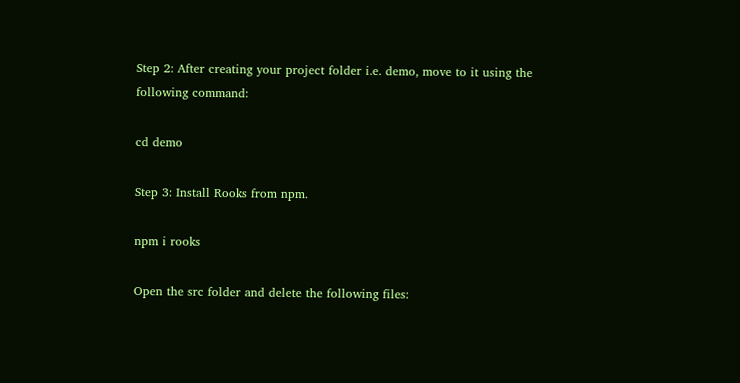Step 2: After creating your project folder i.e. demo, move to it using the following command:

cd demo

Step 3: Install Rooks from npm.

npm i rooks

Open the src folder and delete the following files: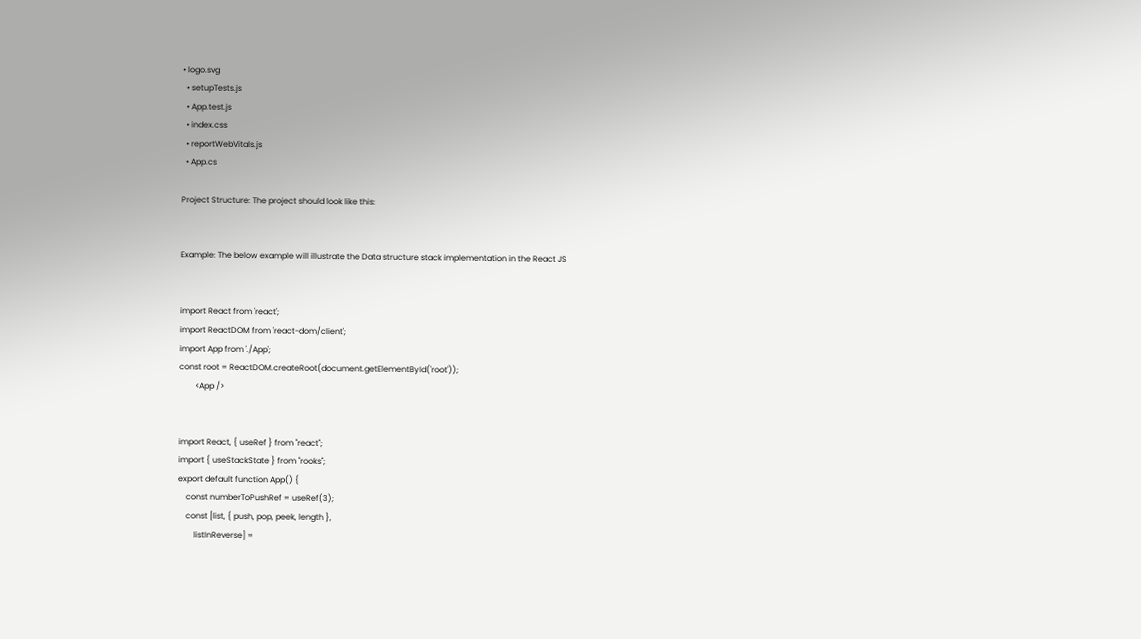• logo.svg
  • setupTests.js
  • App.test.js
  • index.css
  • reportWebVitals.js
  • App.cs

Project Structure: The project should look like this:


Example: The below example will illustrate the Data structure stack implementation in the React JS


import React from 'react';
import ReactDOM from 'react-dom/client';
import App from './App';
const root = ReactDOM.createRoot(document.getElementById('root'));
        <App />


import React, { useRef } from "react";
import { useStackState } from "rooks";
export default function App() {
    const numberToPushRef = useRef(3);
    const [list, { push, pop, peek, length },
        listInReverse] =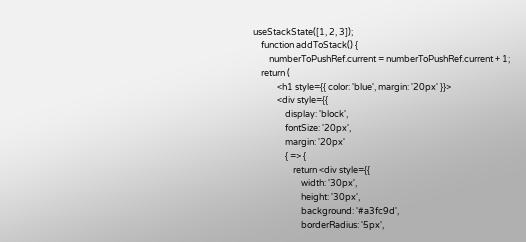useStackState([1, 2, 3]);
    function addToStack() {
        numberToPushRef.current = numberToPushRef.current + 1;
    return (
            <h1 style={{ color: 'blue', margin: '20px' }}>
            <div style={{
                display: 'block',
                fontSize: '20px',
                margin: '20px'
                { => {
                    return <div style={{
                        width: '30px',
                        height: '30px',
                        background: '#a3fc9d',
                        borderRadius: '5px',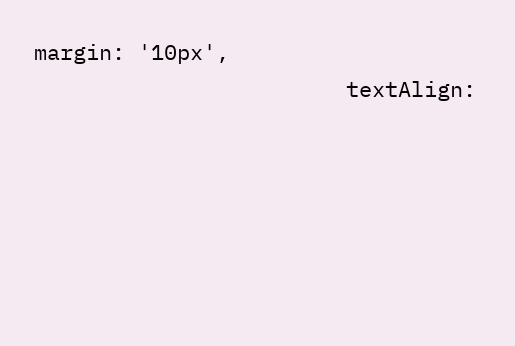margin: '10px',
                        textAlign: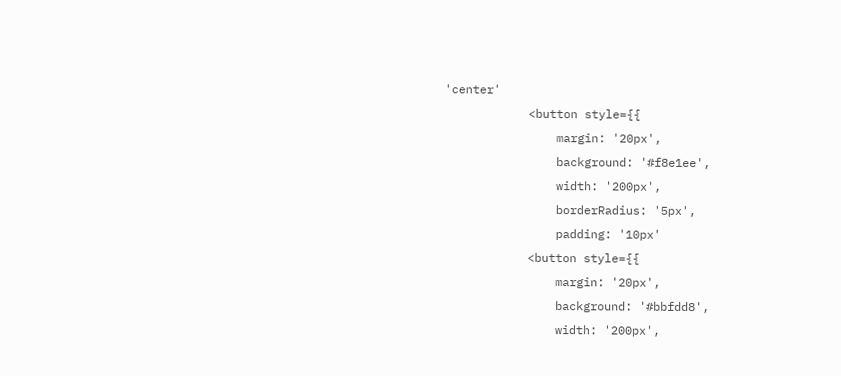'center'
            <button style={{
                margin: '20px',
                background: '#f8e1ee',
                width: '200px',
                borderRadius: '5px',
                padding: '10px'
            <button style={{
                margin: '20px',
                background: '#bbfdd8',
                width: '200px',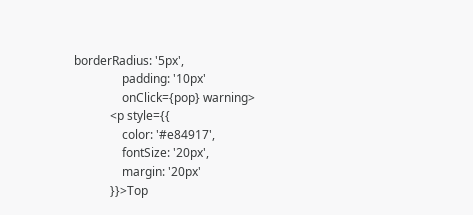borderRadius: '5px',
                padding: '10px'
                onClick={pop} warning>
            <p style={{
                color: '#e84917',
                fontSize: '20px',
                margin: '20px'
            }}>Top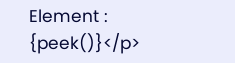Element : {peek()}</p>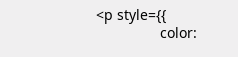<p style={{
                color: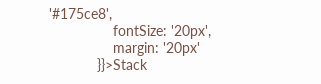'#175ce8',
                fontSize: '20px',
                margin: '20px'
            }}>Stack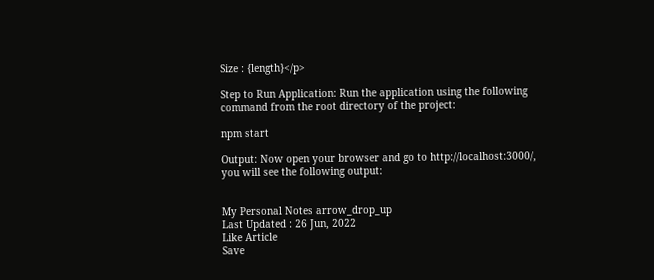Size : {length}</p>

Step to Run Application: Run the application using the following command from the root directory of the project:

npm start

Output: Now open your browser and go to http://localhost:3000/, you will see the following output:


My Personal Notes arrow_drop_up
Last Updated : 26 Jun, 2022
Like Article
Save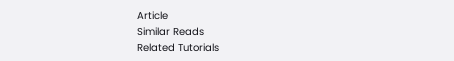Article
Similar Reads
Related Tutorials